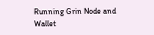Running Grin Node and Wallet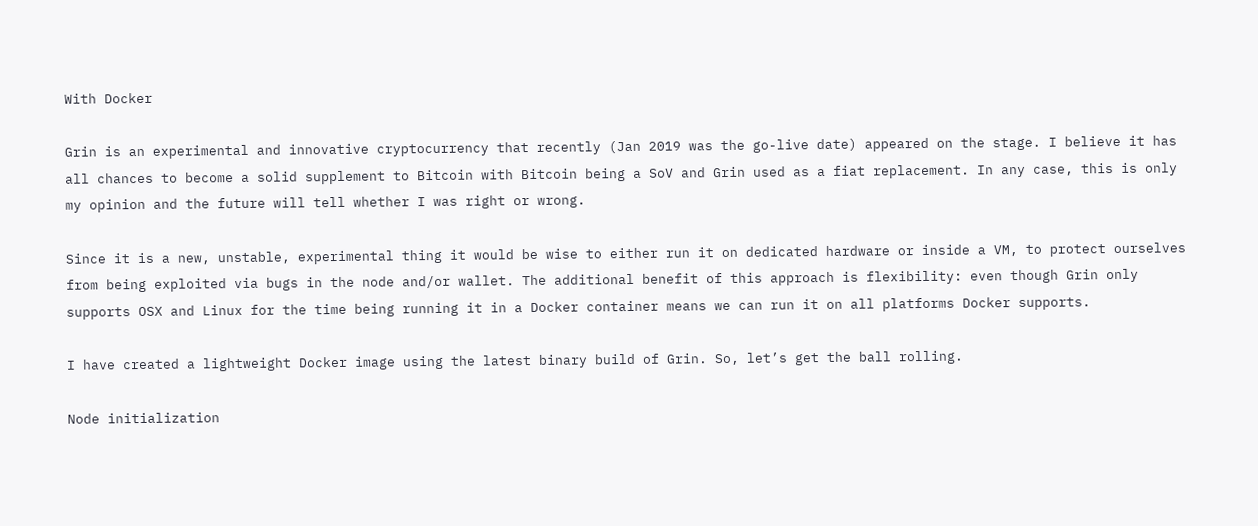With Docker

Grin is an experimental and innovative cryptocurrency that recently (Jan 2019 was the go-live date) appeared on the stage. I believe it has all chances to become a solid supplement to Bitcoin with Bitcoin being a SoV and Grin used as a fiat replacement. In any case, this is only my opinion and the future will tell whether I was right or wrong.

Since it is a new, unstable, experimental thing it would be wise to either run it on dedicated hardware or inside a VM, to protect ourselves from being exploited via bugs in the node and/or wallet. The additional benefit of this approach is flexibility: even though Grin only supports OSX and Linux for the time being running it in a Docker container means we can run it on all platforms Docker supports.

I have created a lightweight Docker image using the latest binary build of Grin. So, let’s get the ball rolling.

Node initialization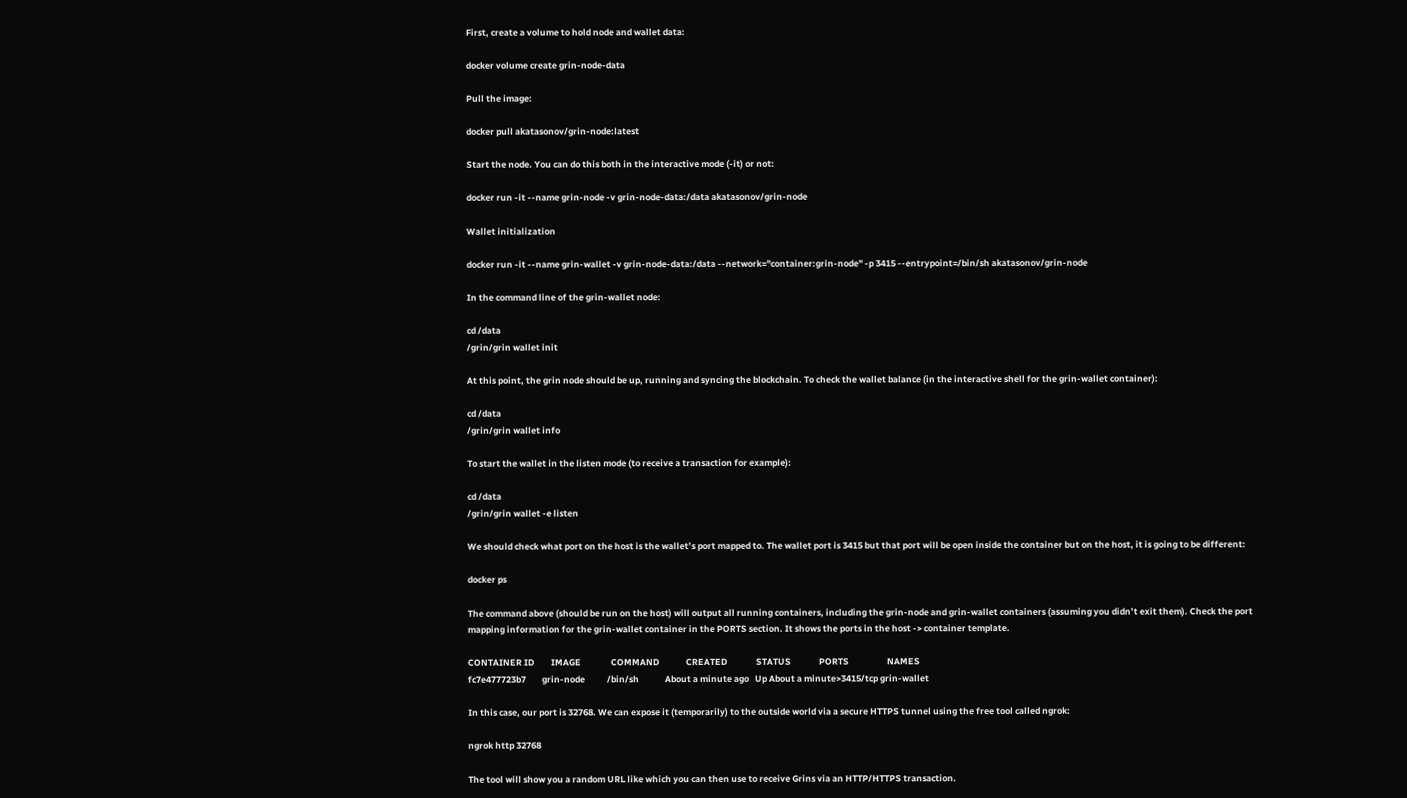First, create a volume to hold node and wallet data:

docker volume create grin-node-data

Pull the image:

docker pull akatasonov/grin-node:latest

Start the node. You can do this both in the interactive mode (-it) or not:

docker run -it --name grin-node -v grin-node-data:/data akatasonov/grin-node

Wallet initialization

docker run -it --name grin-wallet -v grin-node-data:/data --network="container:grin-node" -p 3415 --entrypoint=/bin/sh akatasonov/grin-node

In the command line of the grin-wallet node:

cd /data
/grin/grin wallet init

At this point, the grin node should be up, running and syncing the blockchain. To check the wallet balance (in the interactive shell for the grin-wallet container):

cd /data
/grin/grin wallet info

To start the wallet in the listen mode (to receive a transaction for example):

cd /data
/grin/grin wallet -e listen

We should check what port on the host is the wallet’s port mapped to. The wallet port is 3415 but that port will be open inside the container but on the host, it is going to be different:

docker ps

The command above (should be run on the host) will output all running containers, including the grin-node and grin-wallet containers (assuming you didn’t exit them). Check the port mapping information for the grin-wallet container in the PORTS section. It shows the ports in the host -> container template.

CONTAINER ID        IMAGE               COMMAND             CREATED              STATUS              PORTS                   NAMES
fc7e477723b7        grin-node           /bin/sh             About a minute ago   Up About a minute>3415/tcp grin-wallet

In this case, our port is 32768. We can expose it (temporarily) to the outside world via a secure HTTPS tunnel using the free tool called ngrok:

ngrok http 32768

The tool will show you a random URL like which you can then use to receive Grins via an HTTP/HTTPS transaction.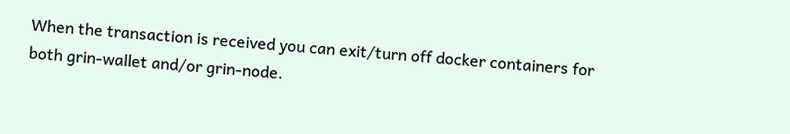When the transaction is received you can exit/turn off docker containers for both grin-wallet and/or grin-node.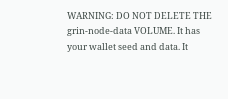WARNING: DO NOT DELETE THE grin-node-data VOLUME. It has your wallet seed and data. It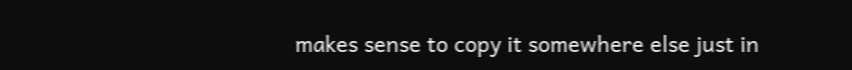makes sense to copy it somewhere else just in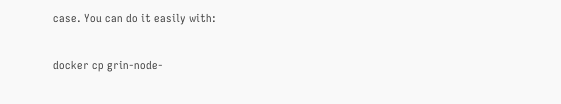case. You can do it easily with:

docker cp grin-node-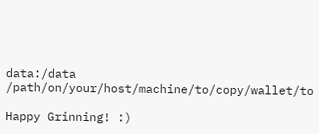data:/data /path/on/your/host/machine/to/copy/wallet/to

Happy Grinning! :)